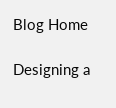Blog Home

Designing a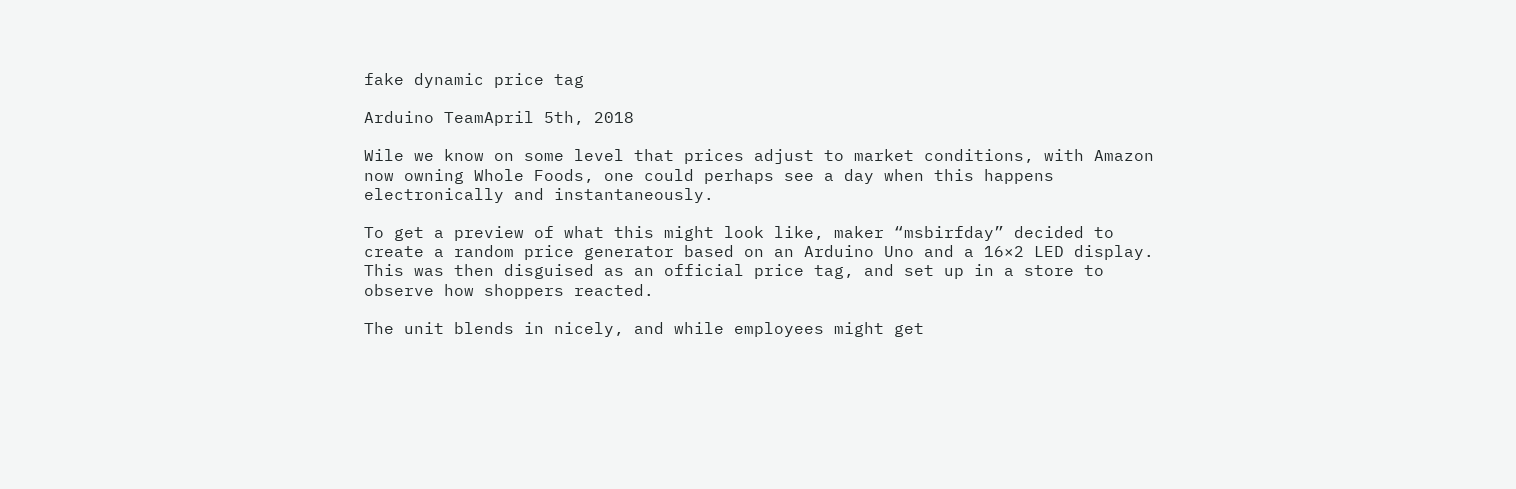fake dynamic price tag

Arduino TeamApril 5th, 2018

Wile we know on some level that prices adjust to market conditions, with Amazon now owning Whole Foods, one could perhaps see a day when this happens electronically and instantaneously.

To get a preview of what this might look like, maker “msbirfday” decided to create a random price generator based on an Arduino Uno and a 16×2 LED display. This was then disguised as an official price tag, and set up in a store to observe how shoppers reacted.

The unit blends in nicely, and while employees might get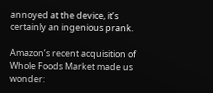annoyed at the device, it’s certainly an ingenious prank.

Amazon’s recent acquisition of Whole Foods Market made us wonder: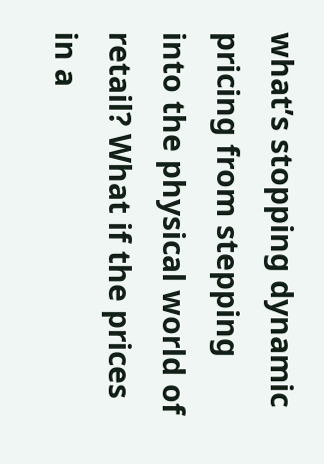what’s stopping dynamic pricing from stepping into the physical world of retail? What if the prices in a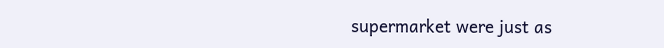supermarket were just as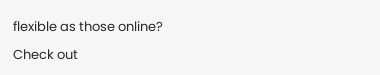flexible as those online?

Check out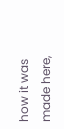how it was made here,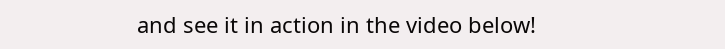and see it in action in the video below!